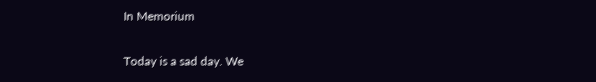In Memorium

Today is a sad day. We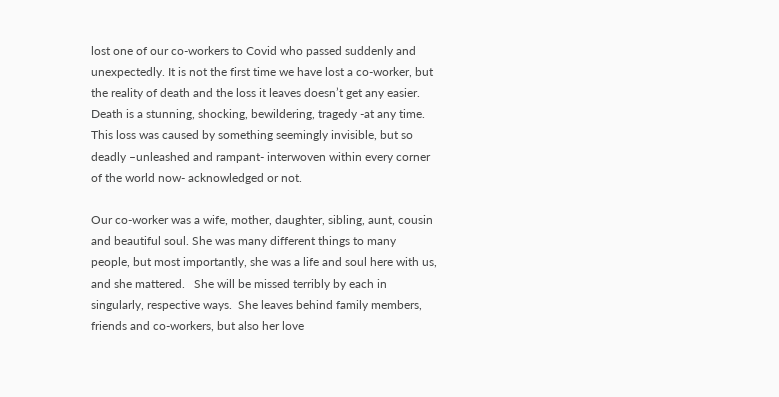lost one of our co-workers to Covid who passed suddenly and unexpectedly. It is not the first time we have lost a co-worker, but the reality of death and the loss it leaves doesn’t get any easier.  Death is a stunning, shocking, bewildering, tragedy -at any time. This loss was caused by something seemingly invisible, but so deadly –unleashed and rampant- interwoven within every corner of the world now- acknowledged or not.

Our co-worker was a wife, mother, daughter, sibling, aunt, cousin and beautiful soul. She was many different things to many people, but most importantly, she was a life and soul here with us, and she mattered.   She will be missed terribly by each in singularly, respective ways.  She leaves behind family members, friends and co-workers, but also her love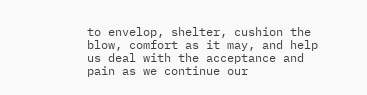to envelop, shelter, cushion the blow, comfort as it may, and help us deal with the acceptance and pain as we continue our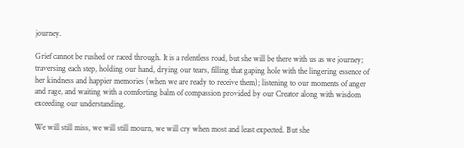journey.

Grief cannot be rushed or raced through. It is a relentless road, but she will be there with us as we journey; traversing each step, holding our hand, drying our tears, filling that gaping hole with the lingering essence of her kindness and happier memories (when we are ready to receive them); listening to our moments of anger and rage, and waiting with a comforting balm of compassion provided by our Creator along with wisdom exceeding our understanding.

We will still miss, we will still mourn, we will cry when most and least expected. But she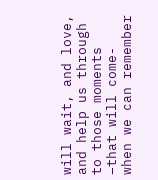will wait, and love, and help us through to those moments –that will come- when we can remember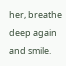her, breathe deep again and smile.